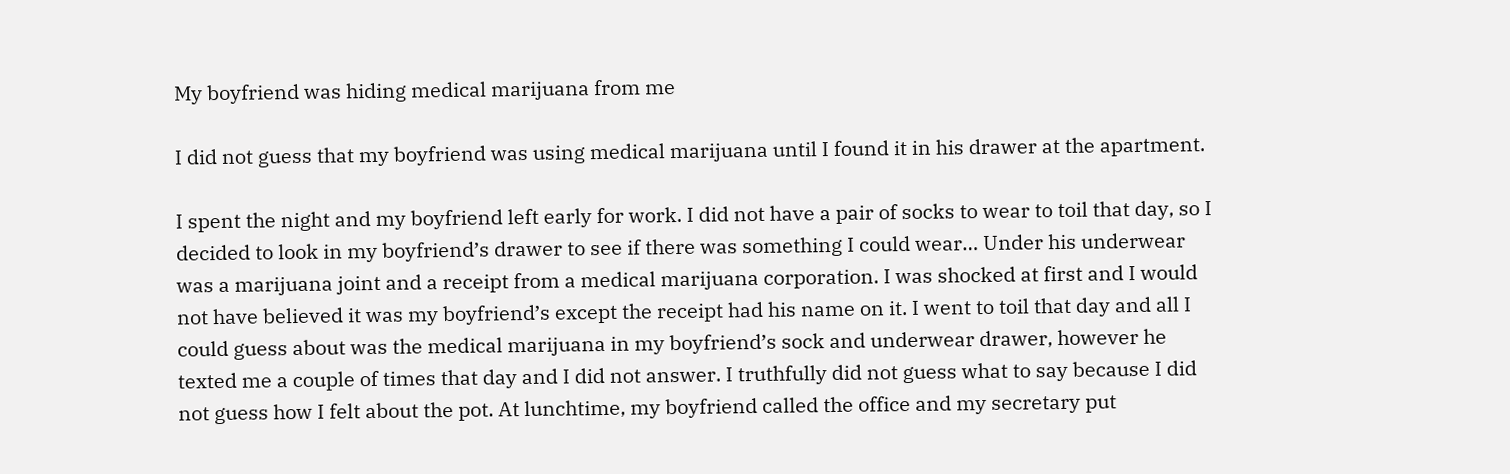My boyfriend was hiding medical marijuana from me

I did not guess that my boyfriend was using medical marijuana until I found it in his drawer at the apartment.

I spent the night and my boyfriend left early for work. I did not have a pair of socks to wear to toil that day, so I decided to look in my boyfriend’s drawer to see if there was something I could wear… Under his underwear was a marijuana joint and a receipt from a medical marijuana corporation. I was shocked at first and I would not have believed it was my boyfriend’s except the receipt had his name on it. I went to toil that day and all I could guess about was the medical marijuana in my boyfriend’s sock and underwear drawer, however he texted me a couple of times that day and I did not answer. I truthfully did not guess what to say because I did not guess how I felt about the pot. At lunchtime, my boyfriend called the office and my secretary put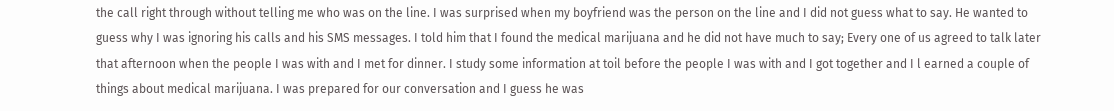the call right through without telling me who was on the line. I was surprised when my boyfriend was the person on the line and I did not guess what to say. He wanted to guess why I was ignoring his calls and his SMS messages. I told him that I found the medical marijuana and he did not have much to say; Every one of us agreed to talk later that afternoon when the people I was with and I met for dinner. I study some information at toil before the people I was with and I got together and I l earned a couple of things about medical marijuana. I was prepared for our conversation and I guess he was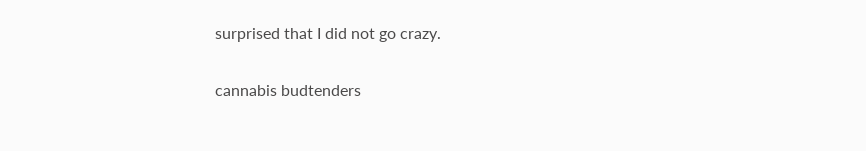surprised that I did not go crazy.

cannabis budtenders